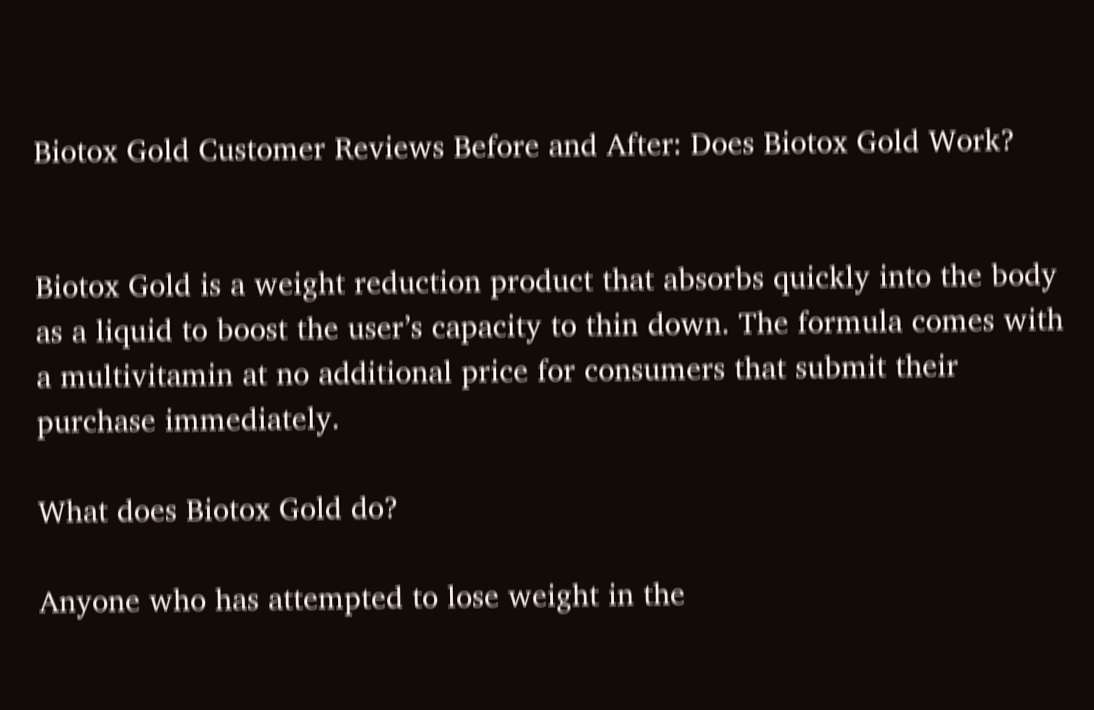Biotox Gold Customer Reviews Before and After: Does Biotox Gold Work?


Biotox Gold is a weight reduction product that absorbs quickly into the body as a liquid to boost the user’s capacity to thin down. The formula comes with a multivitamin at no additional price for consumers that submit their purchase immediately.

What does Biotox Gold do?

Anyone who has attempted to lose weight in the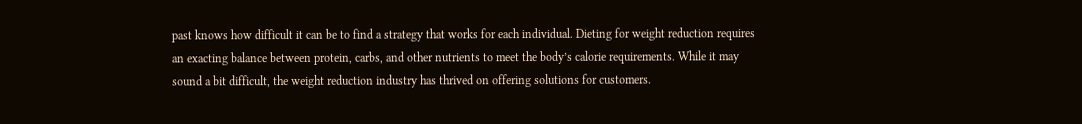past knows how difficult it can be to find a strategy that works for each individual. Dieting for weight reduction requires an exacting balance between protein, carbs, and other nutrients to meet the body’s calorie requirements. While it may sound a bit difficult, the weight reduction industry has thrived on offering solutions for customers.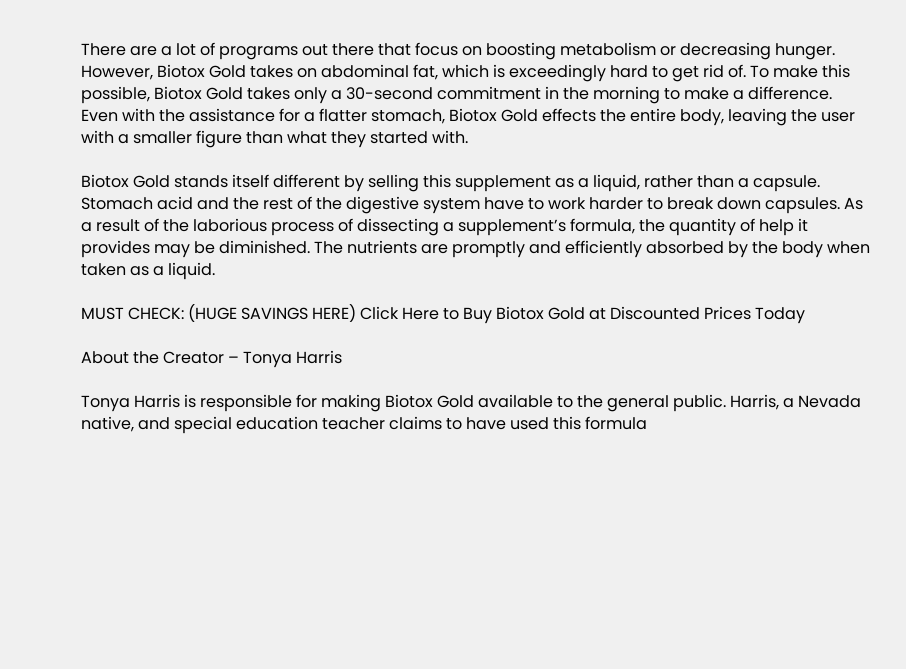There are a lot of programs out there that focus on boosting metabolism or decreasing hunger. However, Biotox Gold takes on abdominal fat, which is exceedingly hard to get rid of. To make this possible, Biotox Gold takes only a 30-second commitment in the morning to make a difference. Even with the assistance for a flatter stomach, Biotox Gold effects the entire body, leaving the user with a smaller figure than what they started with.

Biotox Gold stands itself different by selling this supplement as a liquid, rather than a capsule. Stomach acid and the rest of the digestive system have to work harder to break down capsules. As a result of the laborious process of dissecting a supplement’s formula, the quantity of help it provides may be diminished. The nutrients are promptly and efficiently absorbed by the body when taken as a liquid.

MUST CHECK: (HUGE SAVINGS HERE) Click Here to Buy Biotox Gold at Discounted Prices Today

About the Creator – Tonya Harris

Tonya Harris is responsible for making Biotox Gold available to the general public. Harris, a Nevada native, and special education teacher claims to have used this formula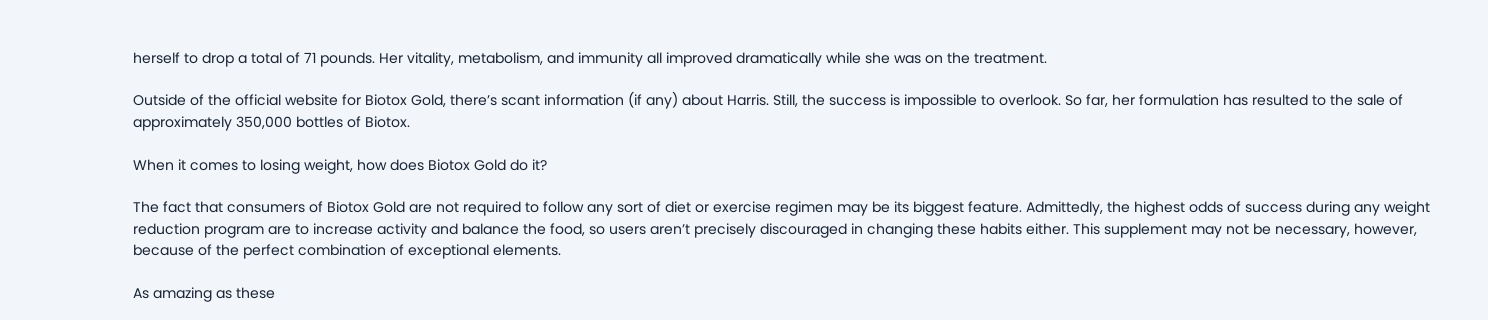herself to drop a total of 71 pounds. Her vitality, metabolism, and immunity all improved dramatically while she was on the treatment.

Outside of the official website for Biotox Gold, there’s scant information (if any) about Harris. Still, the success is impossible to overlook. So far, her formulation has resulted to the sale of approximately 350,000 bottles of Biotox.

When it comes to losing weight, how does Biotox Gold do it?

The fact that consumers of Biotox Gold are not required to follow any sort of diet or exercise regimen may be its biggest feature. Admittedly, the highest odds of success during any weight reduction program are to increase activity and balance the food, so users aren’t precisely discouraged in changing these habits either. This supplement may not be necessary, however, because of the perfect combination of exceptional elements.

As amazing as these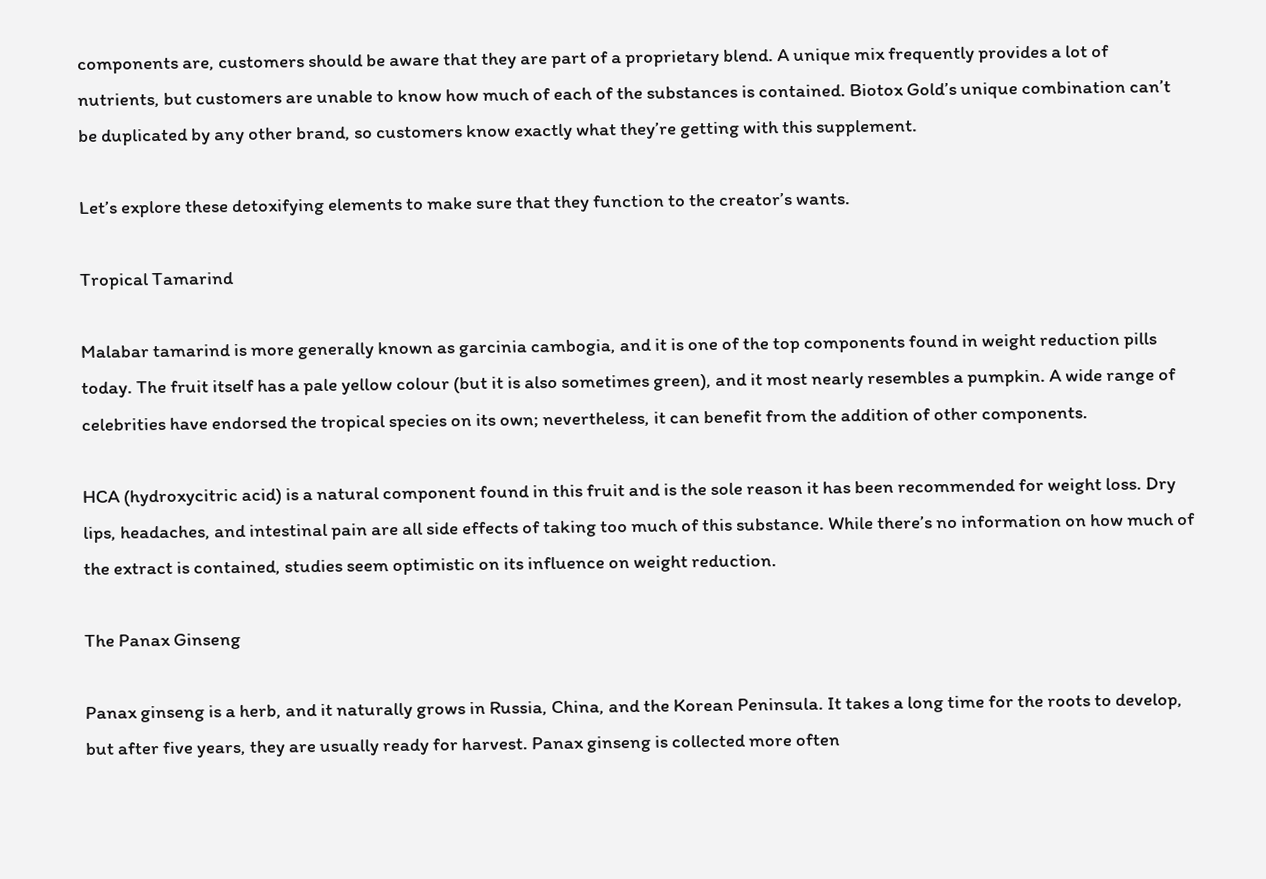components are, customers should be aware that they are part of a proprietary blend. A unique mix frequently provides a lot of nutrients, but customers are unable to know how much of each of the substances is contained. Biotox Gold’s unique combination can’t be duplicated by any other brand, so customers know exactly what they’re getting with this supplement.

Let’s explore these detoxifying elements to make sure that they function to the creator’s wants.

Tropical Tamarind

Malabar tamarind is more generally known as garcinia cambogia, and it is one of the top components found in weight reduction pills today. The fruit itself has a pale yellow colour (but it is also sometimes green), and it most nearly resembles a pumpkin. A wide range of celebrities have endorsed the tropical species on its own; nevertheless, it can benefit from the addition of other components.

HCA (hydroxycitric acid) is a natural component found in this fruit and is the sole reason it has been recommended for weight loss. Dry lips, headaches, and intestinal pain are all side effects of taking too much of this substance. While there’s no information on how much of the extract is contained, studies seem optimistic on its influence on weight reduction.

The Panax Ginseng

Panax ginseng is a herb, and it naturally grows in Russia, China, and the Korean Peninsula. It takes a long time for the roots to develop, but after five years, they are usually ready for harvest. Panax ginseng is collected more often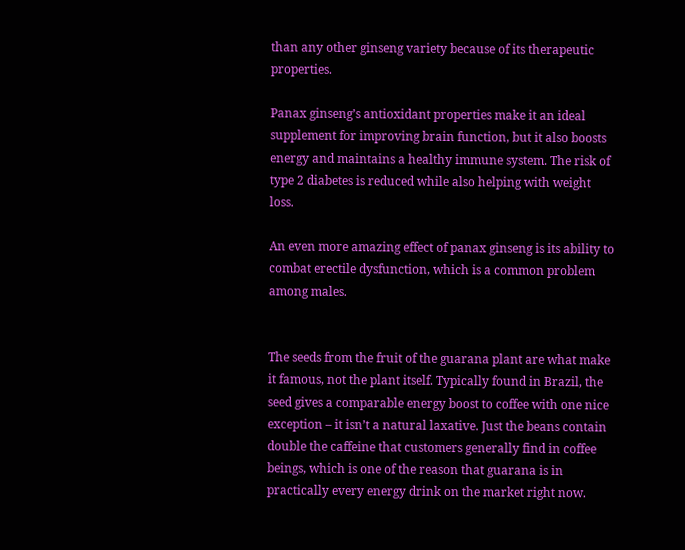than any other ginseng variety because of its therapeutic properties.

Panax ginseng’s antioxidant properties make it an ideal supplement for improving brain function, but it also boosts energy and maintains a healthy immune system. The risk of type 2 diabetes is reduced while also helping with weight loss.

An even more amazing effect of panax ginseng is its ability to combat erectile dysfunction, which is a common problem among males.


The seeds from the fruit of the guarana plant are what make it famous, not the plant itself. Typically found in Brazil, the seed gives a comparable energy boost to coffee with one nice exception – it isn’t a natural laxative. Just the beans contain double the caffeine that customers generally find in coffee beings, which is one of the reason that guarana is in practically every energy drink on the market right now.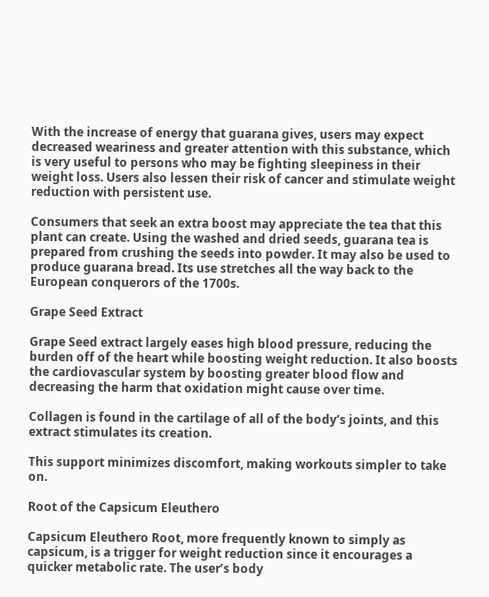With the increase of energy that guarana gives, users may expect decreased weariness and greater attention with this substance, which is very useful to persons who may be fighting sleepiness in their weight loss. Users also lessen their risk of cancer and stimulate weight reduction with persistent use.

Consumers that seek an extra boost may appreciate the tea that this plant can create. Using the washed and dried seeds, guarana tea is prepared from crushing the seeds into powder. It may also be used to produce guarana bread. Its use stretches all the way back to the European conquerors of the 1700s.

Grape Seed Extract

Grape Seed extract largely eases high blood pressure, reducing the burden off of the heart while boosting weight reduction. It also boosts the cardiovascular system by boosting greater blood flow and decreasing the harm that oxidation might cause over time.

Collagen is found in the cartilage of all of the body’s joints, and this extract stimulates its creation.

This support minimizes discomfort, making workouts simpler to take on.

Root of the Capsicum Eleuthero

Capsicum Eleuthero Root, more frequently known to simply as capsicum, is a trigger for weight reduction since it encourages a quicker metabolic rate. The user’s body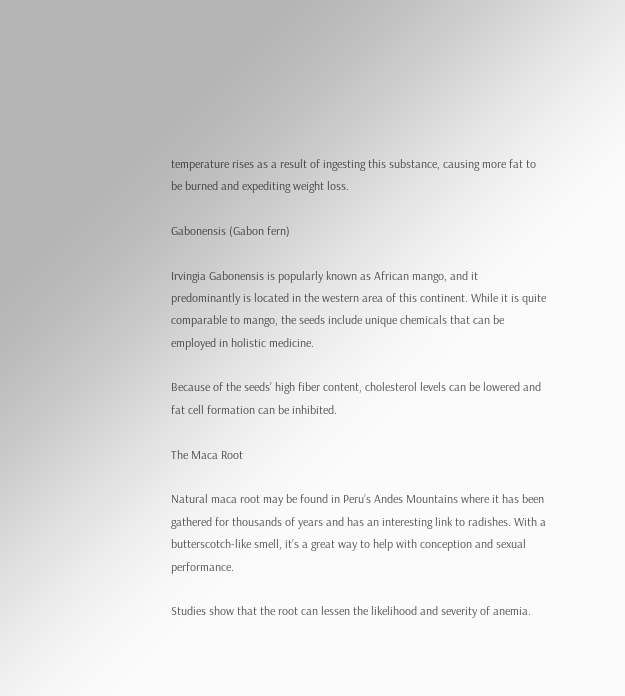temperature rises as a result of ingesting this substance, causing more fat to be burned and expediting weight loss.

Gabonensis (Gabon fern)

Irvingia Gabonensis is popularly known as African mango, and it predominantly is located in the western area of this continent. While it is quite comparable to mango, the seeds include unique chemicals that can be employed in holistic medicine.

Because of the seeds’ high fiber content, cholesterol levels can be lowered and fat cell formation can be inhibited.

The Maca Root

Natural maca root may be found in Peru’s Andes Mountains where it has been gathered for thousands of years and has an interesting link to radishes. With a butterscotch-like smell, it’s a great way to help with conception and sexual performance.

Studies show that the root can lessen the likelihood and severity of anemia.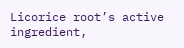Licorice root’s active ingredient,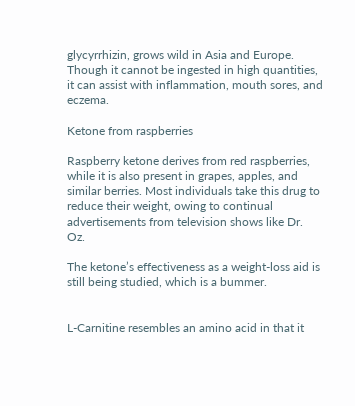glycyrrhizin, grows wild in Asia and Europe. Though it cannot be ingested in high quantities, it can assist with inflammation, mouth sores, and eczema.

Ketone from raspberries

Raspberry ketone derives from red raspberries, while it is also present in grapes, apples, and similar berries. Most individuals take this drug to reduce their weight, owing to continual advertisements from television shows like Dr. Oz.

The ketone’s effectiveness as a weight-loss aid is still being studied, which is a bummer.


L-Carnitine resembles an amino acid in that it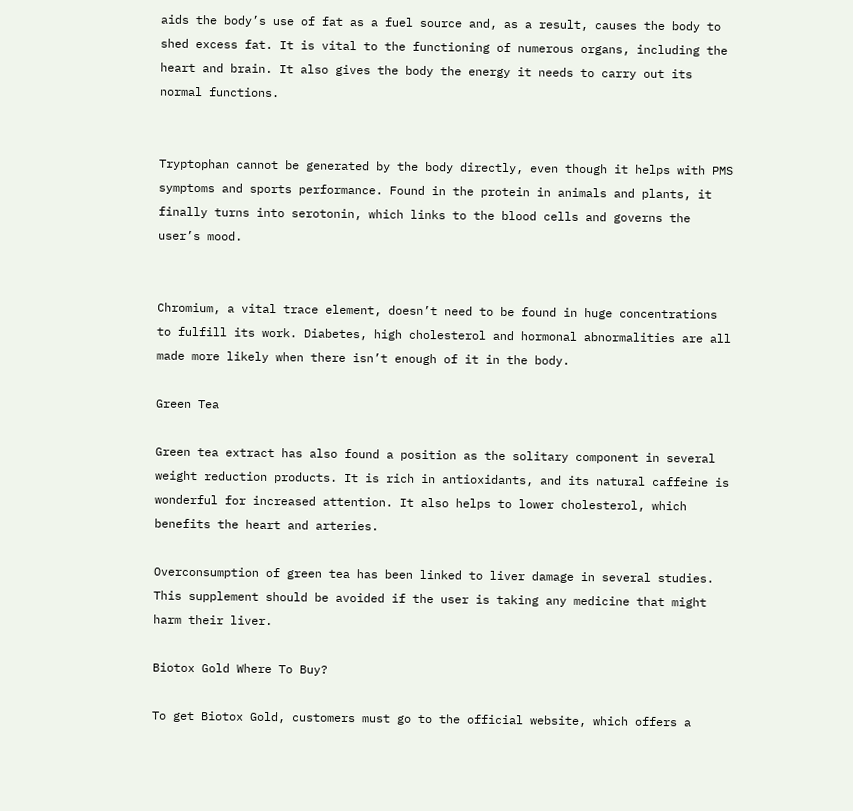aids the body’s use of fat as a fuel source and, as a result, causes the body to shed excess fat. It is vital to the functioning of numerous organs, including the heart and brain. It also gives the body the energy it needs to carry out its normal functions.


Tryptophan cannot be generated by the body directly, even though it helps with PMS symptoms and sports performance. Found in the protein in animals and plants, it finally turns into serotonin, which links to the blood cells and governs the user’s mood.


Chromium, a vital trace element, doesn’t need to be found in huge concentrations to fulfill its work. Diabetes, high cholesterol and hormonal abnormalities are all made more likely when there isn’t enough of it in the body.

Green Tea

Green tea extract has also found a position as the solitary component in several weight reduction products. It is rich in antioxidants, and its natural caffeine is wonderful for increased attention. It also helps to lower cholesterol, which benefits the heart and arteries.

Overconsumption of green tea has been linked to liver damage in several studies. This supplement should be avoided if the user is taking any medicine that might harm their liver.

Biotox Gold Where To Buy?

To get Biotox Gold, customers must go to the official website, which offers a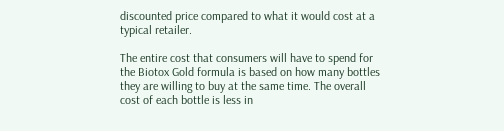discounted price compared to what it would cost at a typical retailer.

The entire cost that consumers will have to spend for the Biotox Gold formula is based on how many bottles they are willing to buy at the same time. The overall cost of each bottle is less in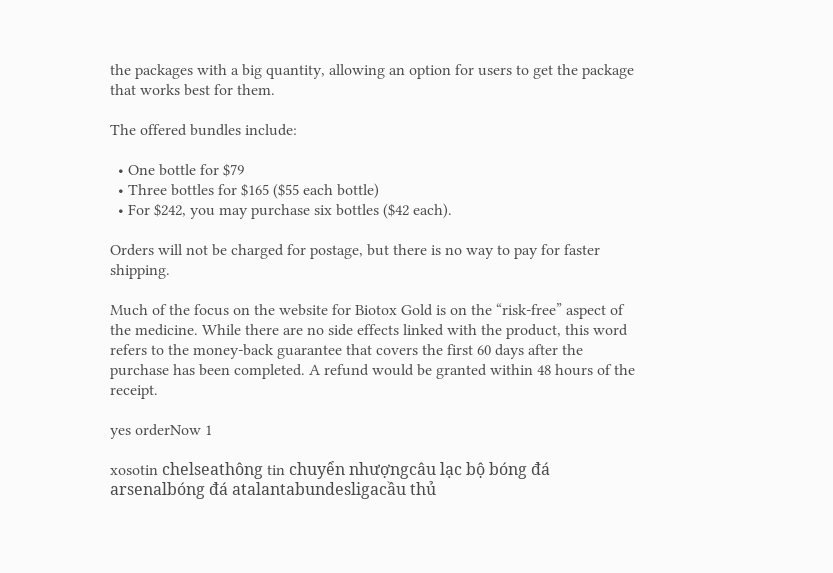the packages with a big quantity, allowing an option for users to get the package that works best for them.

The offered bundles include:

  • One bottle for $79
  • Three bottles for $165 ($55 each bottle)
  • For $242, you may purchase six bottles ($42 each).

Orders will not be charged for postage, but there is no way to pay for faster shipping.

Much of the focus on the website for Biotox Gold is on the “risk-free” aspect of the medicine. While there are no side effects linked with the product, this word refers to the money-back guarantee that covers the first 60 days after the purchase has been completed. A refund would be granted within 48 hours of the receipt.

yes orderNow 1

xosotin chelseathông tin chuyển nhượngcâu lạc bộ bóng đá arsenalbóng đá atalantabundesligacầu thủ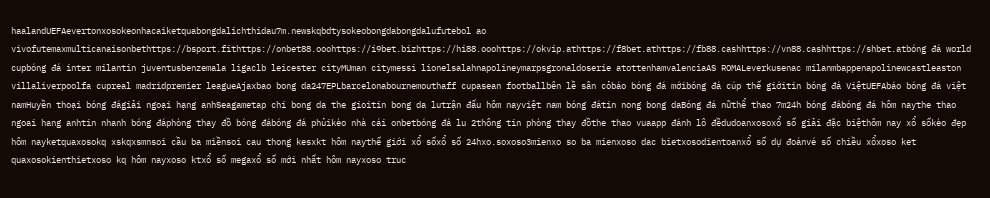haalandUEFAevertonxosokeonhacaiketquabongdalichthidau7m.newskqbdtysokeobongdabongdalufutebol ao vivofutemaxmulticanaisonbethttps://bsport.fithttps://onbet88.ooohttps://i9bet.bizhttps://hi88.ooohttps://okvip.athttps://f8bet.athttps://fb88.cashhttps://vn88.cashhttps://shbet.atbóng đá world cupbóng đá inter milantin juventusbenzemala ligaclb leicester cityMUman citymessi lionelsalahnapolineymarpsgronaldoserie atottenhamvalenciaAS ROMALeverkusenac milanmbappenapolinewcastleaston villaliverpoolfa cupreal madridpremier leagueAjaxbao bong da247EPLbarcelonabournemouthaff cupasean footballbên lề sân cỏbáo bóng đá mớibóng đá cúp thế giớitin bóng đá ViệtUEFAbáo bóng đá việt namHuyền thoại bóng đágiải ngoại hạng anhSeagametap chi bong da the gioitin bong da lutrận đấu hôm nayviệt nam bóng đátin nong bong daBóng đá nữthể thao 7m24h bóng đábóng đá hôm naythe thao ngoai hang anhtin nhanh bóng đáphòng thay đồ bóng đábóng đá phủikèo nhà cái onbetbóng đá lu 2thông tin phòng thay đồthe thao vuaapp đánh lô đềdudoanxosoxổ số giải đặc biệthôm nay xổ sốkèo đẹp hôm nayketquaxosokq xskqxsmnsoi cầu ba miềnsoi cau thong kesxkt hôm naythế giới xổ sốxổ số 24hxo.soxoso3mienxo so ba mienxoso dac bietxosodientoanxổ số dự đoánvé số chiều xổxoso ket quaxosokienthietxoso kq hôm nayxoso ktxổ số megaxổ số mới nhất hôm nayxoso truc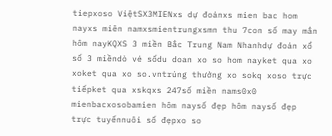tiepxoso ViệtSX3MIENxs dự đoánxs mien bac hom nayxs miên namxsmientrungxsmn thu 7con số may mắn hôm nayKQXS 3 miền Bắc Trung Nam Nhanhdự đoán xổ số 3 miềndò vé sốdu doan xo so hom nayket qua xo xoket qua xo so.vntrúng thưởng xo sokq xoso trực tiếpket qua xskqxs 247số miền nams0x0 mienbacxosobamien hôm naysố đẹp hôm naysố đẹp trực tuyếnnuôi số đẹpxo so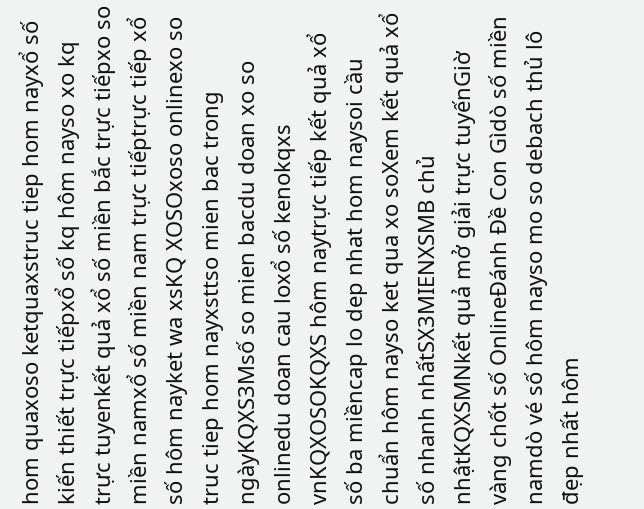hom quaxoso ketquaxstruc tiep hom nayxổ số kiến thiết trực tiếpxổ số kq hôm nayso xo kq trực tuyenkết quả xổ số miền bắc trực tiếpxo so miền namxổ số miền nam trực tiếptrực tiếp xổ số hôm nayket wa xsKQ XOSOxoso onlinexo so truc tiep hom nayxsttso mien bac trong ngàyKQXS3Msố so mien bacdu doan xo so onlinedu doan cau loxổ số kenokqxs vnKQXOSOKQXS hôm naytrực tiếp kết quả xổ số ba miềncap lo dep nhat hom naysoi cầu chuẩn hôm nayso ket qua xo soXem kết quả xổ số nhanh nhấtSX3MIENXSMB chủ nhậtKQXSMNkết quả mở giải trực tuyếnGiờ vàng chốt số OnlineĐánh Đề Con Gìdò số miền namdò vé số hôm nayso mo so debach thủ lô đẹp nhất hôm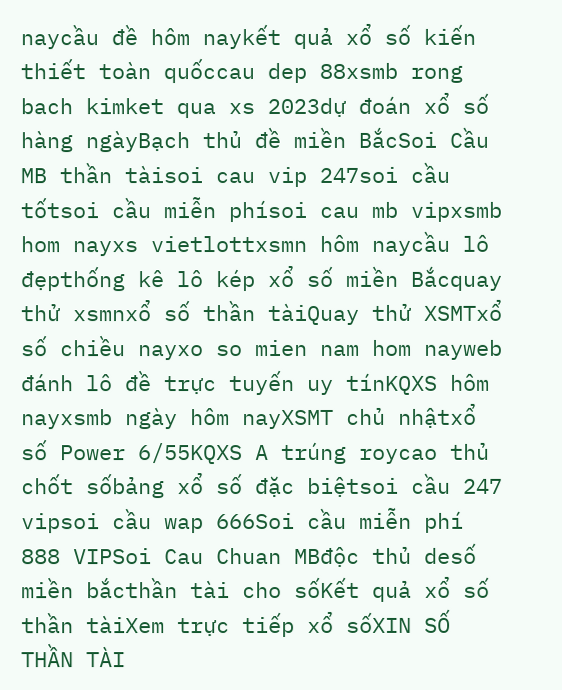naycầu đề hôm naykết quả xổ số kiến thiết toàn quốccau dep 88xsmb rong bach kimket qua xs 2023dự đoán xổ số hàng ngàyBạch thủ đề miền BắcSoi Cầu MB thần tàisoi cau vip 247soi cầu tốtsoi cầu miễn phísoi cau mb vipxsmb hom nayxs vietlottxsmn hôm naycầu lô đẹpthống kê lô kép xổ số miền Bắcquay thử xsmnxổ số thần tàiQuay thử XSMTxổ số chiều nayxo so mien nam hom nayweb đánh lô đề trực tuyến uy tínKQXS hôm nayxsmb ngày hôm nayXSMT chủ nhậtxổ số Power 6/55KQXS A trúng roycao thủ chốt sốbảng xổ số đặc biệtsoi cầu 247 vipsoi cầu wap 666Soi cầu miễn phí 888 VIPSoi Cau Chuan MBđộc thủ desố miền bắcthần tài cho sốKết quả xổ số thần tàiXem trực tiếp xổ sốXIN SỐ THẦN TÀI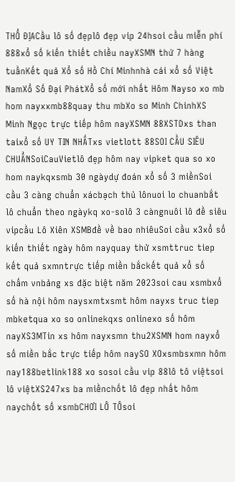THỔ ĐỊACầu lô số đẹplô đẹp vip 24hsoi cầu miễn phí 888xổ số kiến thiết chiều nayXSMN thứ 7 hàng tuầnKết quả Xổ số Hồ Chí Minhnhà cái xổ số Việt NamXổ Số Đại PhátXổ số mới nhất Hôm Nayso xo mb hom nayxxmb88quay thu mbXo so Minh ChinhXS Minh Ngọc trực tiếp hôm nayXSMN 88XSTDxs than taixổ số UY TIN NHẤTxs vietlott 88SOI CẦU SIÊU CHUẨNSoiCauVietlô đẹp hôm nay vipket qua so xo hom naykqxsmb 30 ngàydự đoán xổ số 3 miềnSoi cầu 3 càng chuẩn xácbạch thủ lônuoi lo chuanbắt lô chuẩn theo ngàykq xo-solô 3 càngnuôi lô đề siêu vipcầu Lô Xiên XSMBđề về bao nhiêuSoi cầu x3xổ số kiến thiết ngày hôm nayquay thử xsmttruc tiep kết quả sxmntrực tiếp miền bắckết quả xổ số chấm vnbảng xs đặc biệt năm 2023soi cau xsmbxổ số hà nội hôm naysxmtxsmt hôm nayxs truc tiep mbketqua xo so onlinekqxs onlinexo số hôm nayXS3MTin xs hôm nayxsmn thu2XSMN hom nayxổ số miền bắc trực tiếp hôm naySO XOxsmbsxmn hôm nay188betlink188 xo sosoi cầu vip 88lô tô việtsoi lô việtXS247xs ba miềnchốt lô đẹp nhất hôm naychốt số xsmbCHƠI LÔ TÔsoi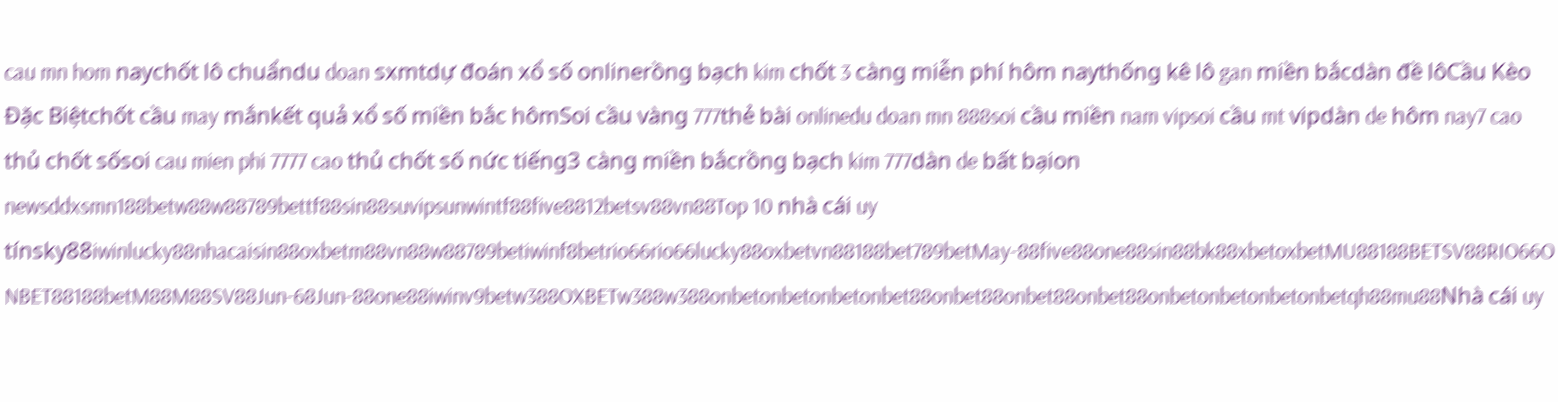cau mn hom naychốt lô chuẩndu doan sxmtdự đoán xổ số onlinerồng bạch kim chốt 3 càng miễn phí hôm naythống kê lô gan miền bắcdàn đề lôCầu Kèo Đặc Biệtchốt cầu may mắnkết quả xổ số miền bắc hômSoi cầu vàng 777thẻ bài onlinedu doan mn 888soi cầu miền nam vipsoi cầu mt vipdàn de hôm nay7 cao thủ chốt sốsoi cau mien phi 7777 cao thủ chốt số nức tiếng3 càng miền bắcrồng bạch kim 777dàn de bất bạion newsddxsmn188betw88w88789bettf88sin88suvipsunwintf88five8812betsv88vn88Top 10 nhà cái uy tínsky88iwinlucky88nhacaisin88oxbetm88vn88w88789betiwinf8betrio66rio66lucky88oxbetvn88188bet789betMay-88five88one88sin88bk88xbetoxbetMU88188BETSV88RIO66ONBET88188betM88M88SV88Jun-68Jun-88one88iwinv9betw388OXBETw388w388onbetonbetonbetonbet88onbet88onbet88onbet88onbetonbetonbetonbetqh88mu88Nhà cái uy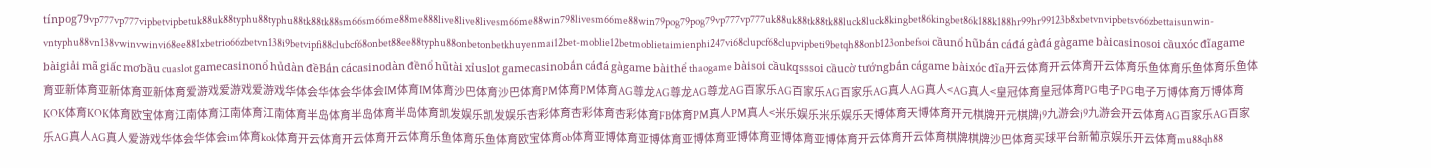tínpog79vp777vp777vipbetvipbetuk88uk88typhu88typhu88tk88tk88sm66sm66me88me888live8live8livesm66me88win798livesm66me88win79pog79pog79vp777vp777uk88uk88tk88tk88luck8luck8kingbet86kingbet86k188k188hr99hr99123b8xbetvnvipbetsv66zbettaisunwin-vntyphu88vn138vwinvwinvi68ee881xbetrio66zbetvn138i9betvipfi88clubcf68onbet88ee88typhu88onbetonbetkhuyenmai12bet-moblie12betmoblietaimienphi247vi68clupcf68clupvipbeti9betqh88onb123onbefsoi cầunổ hũbắn cáđá gàđá gàgame bàicasinosoi cầuxóc đĩagame bàigiải mã giấc mơbầu cuaslot gamecasinonổ hủdàn đềBắn cácasinodàn đềnổ hũtài xỉuslot gamecasinobắn cáđá gàgame bàithể thaogame bàisoi cầukqsssoi cầucờ tướngbắn cágame bàixóc đĩa开云体育开云体育开云体育乐鱼体育乐鱼体育乐鱼体育亚新体育亚新体育亚新体育爱游戏爱游戏爱游戏华体会华体会华体会IM体育IM体育沙巴体育沙巴体育PM体育PM体育AG尊龙AG尊龙AG尊龙AG百家乐AG百家乐AG百家乐AG真人AG真人<AG真人<皇冠体育皇冠体育PG电子PG电子万博体育万博体育KOK体育KOK体育欧宝体育江南体育江南体育江南体育半岛体育半岛体育半岛体育凯发娱乐凯发娱乐杏彩体育杏彩体育杏彩体育FB体育PM真人PM真人<米乐娱乐米乐娱乐天博体育天博体育开元棋牌开元棋牌j9九游会j9九游会开云体育AG百家乐AG百家乐AG真人AG真人爱游戏华体会华体会im体育kok体育开云体育开云体育开云体育乐鱼体育乐鱼体育欧宝体育ob体育亚博体育亚博体育亚博体育亚博体育亚博体育亚博体育开云体育开云体育棋牌棋牌沙巴体育买球平台新葡京娱乐开云体育mu88qh88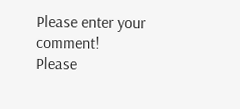Please enter your comment!
Please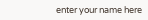enter your name here